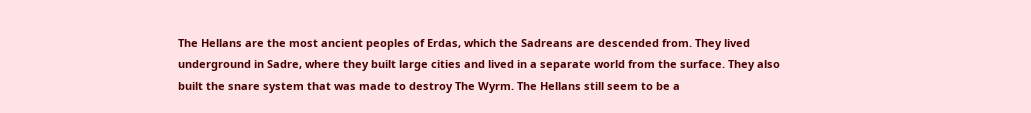The Hellans are the most ancient peoples of Erdas, which the Sadreans are descended from. They lived underground in Sadre, where they built large cities and lived in a separate world from the surface. They also built the snare system that was made to destroy The Wyrm. The Hellans still seem to be a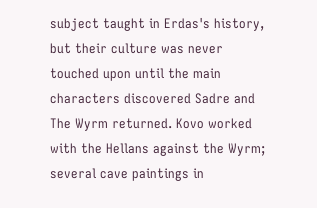subject taught in Erdas's history, but their culture was never touched upon until the main characters discovered Sadre and The Wyrm returned. Kovo worked with the Hellans against the Wyrm; several cave paintings in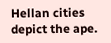Hellan cities depict the ape.